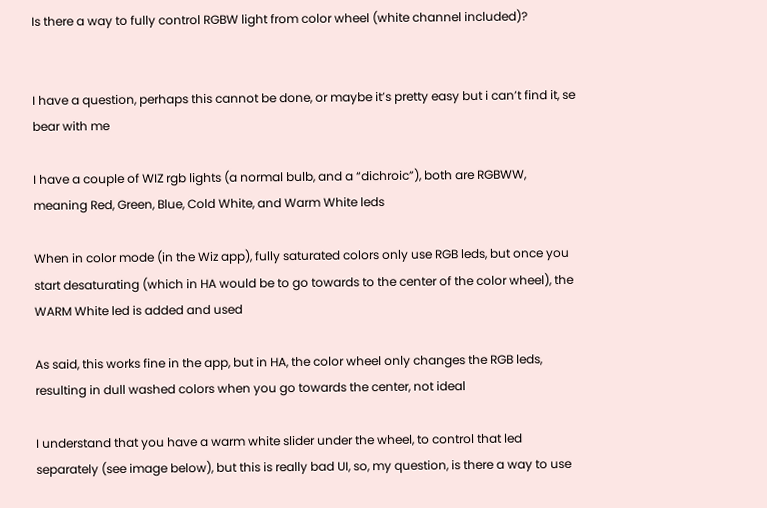Is there a way to fully control RGBW light from color wheel (white channel included)?


I have a question, perhaps this cannot be done, or maybe it’s pretty easy but i can’t find it, se bear with me

I have a couple of WIZ rgb lights (a normal bulb, and a “dichroic”), both are RGBWW, meaning Red, Green, Blue, Cold White, and Warm White leds

When in color mode (in the Wiz app), fully saturated colors only use RGB leds, but once you start desaturating (which in HA would be to go towards to the center of the color wheel), the WARM White led is added and used

As said, this works fine in the app, but in HA, the color wheel only changes the RGB leds, resulting in dull washed colors when you go towards the center, not ideal

I understand that you have a warm white slider under the wheel, to control that led separately (see image below), but this is really bad UI, so, my question, is there a way to use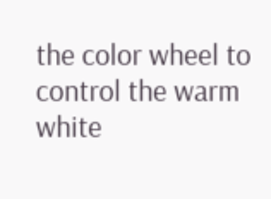the color wheel to control the warm white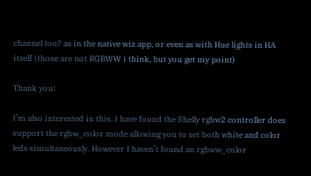channel too? as in the native wiz app, or even as with Hue lights in HA itself (those are not RGBWW i think, but you get my point)

Thank you!

I’m also interested in this. I have found the Shelly rgbw2 controller does support the rgbw_color mode allowing you to set both white and color leds simultaneously. However I haven’t found an rgbww_color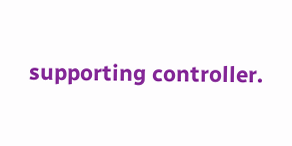supporting controller.